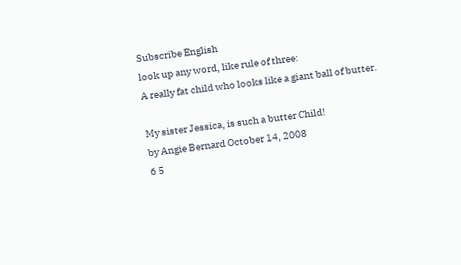Subscribe English
look up any word, like rule of three:
A really fat child who looks like a giant ball of butter.

My sister Jessica, is such a butter Child!
by Angie Bernard October 14, 2008
6 5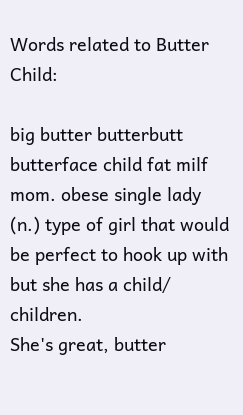Words related to Butter Child:

big butter butterbutt butterface child fat milf mom. obese single lady
(n.) type of girl that would be perfect to hook up with but she has a child/ children.
She's great, butter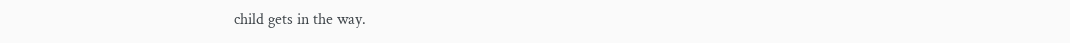child gets in the way.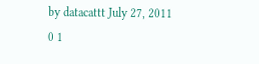by datacattt July 27, 2011
0 1